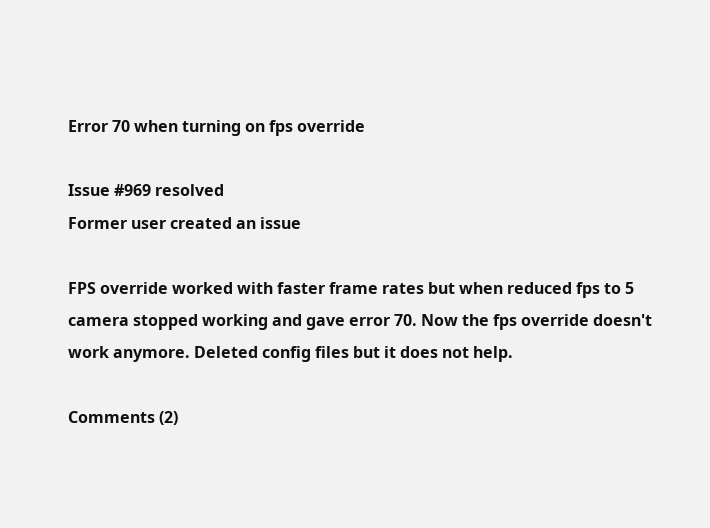Error 70 when turning on fps override

Issue #969 resolved
Former user created an issue

FPS override worked with faster frame rates but when reduced fps to 5 camera stopped working and gave error 70. Now the fps override doesn't work anymore. Deleted config files but it does not help.

Comments (2)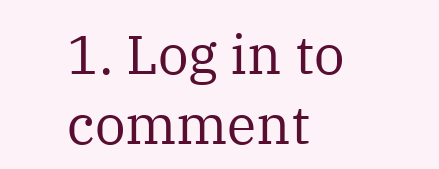1. Log in to comment